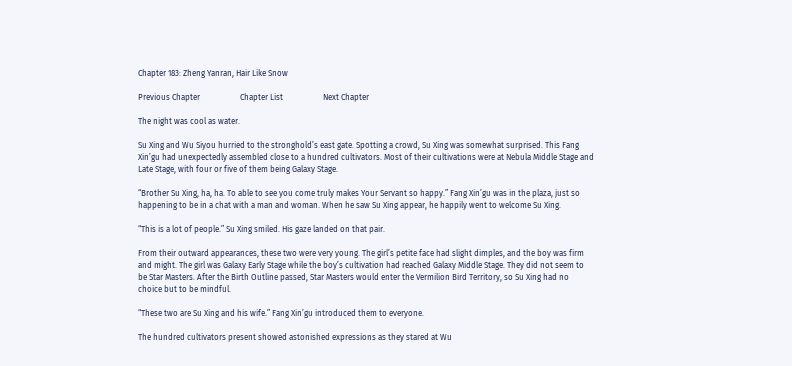Chapter 183: Zheng Yanran, Hair Like Snow

Previous Chapter                    Chapter List                    Next Chapter

The night was cool as water.

Su Xing and Wu Siyou hurried to the stronghold’s east gate. Spotting a crowd, Su Xing was somewhat surprised. This Fang Xin’gu had unexpectedly assembled close to a hundred cultivators. Most of their cultivations were at Nebula Middle Stage and Late Stage, with four or five of them being Galaxy Stage.

“Brother Su Xing, ha, ha. To able to see you come truly makes Your Servant so happy.” Fang Xin’gu was in the plaza, just so happening to be in a chat with a man and woman. When he saw Su Xing appear, he happily went to welcome Su Xing.

“This is a lot of people.” Su Xing smiled. His gaze landed on that pair.

From their outward appearances, these two were very young. The girl’s petite face had slight dimples, and the boy was firm and might. The girl was Galaxy Early Stage while the boy’s cultivation had reached Galaxy Middle Stage. They did not seem to be Star Masters. After the Birth Outline passed, Star Masters would enter the Vermilion Bird Territory, so Su Xing had no choice but to be mindful.

“These two are Su Xing and his wife.” Fang Xin’gu introduced them to everyone.

The hundred cultivators present showed astonished expressions as they stared at Wu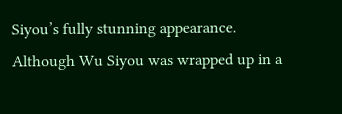Siyou’s fully stunning appearance. Although Wu Siyou was wrapped up in a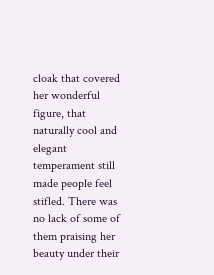cloak that covered her wonderful figure, that naturally cool and elegant temperament still made people feel stifled. There was no lack of some of them praising her beauty under their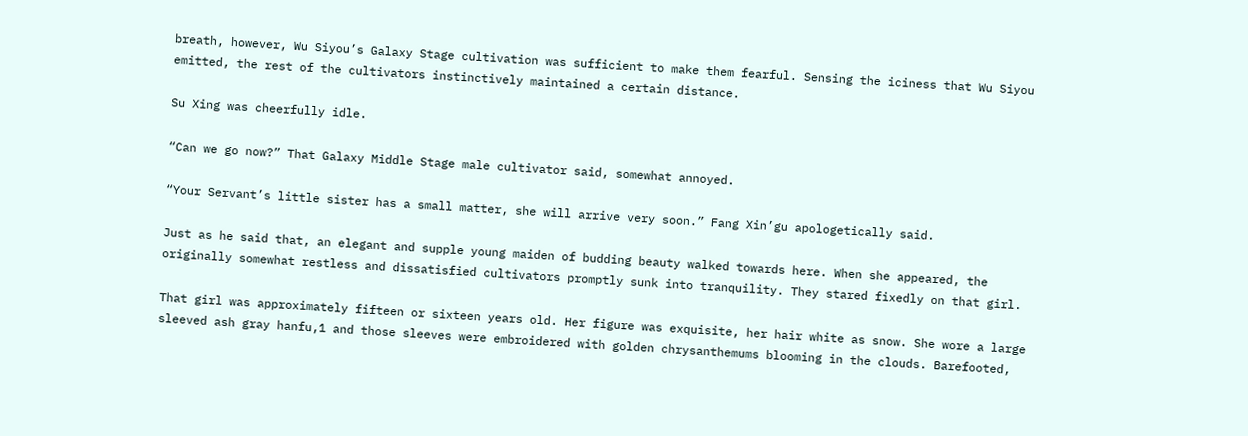breath, however, Wu Siyou’s Galaxy Stage cultivation was sufficient to make them fearful. Sensing the iciness that Wu Siyou emitted, the rest of the cultivators instinctively maintained a certain distance.

Su Xing was cheerfully idle.

“Can we go now?” That Galaxy Middle Stage male cultivator said, somewhat annoyed.

“Your Servant’s little sister has a small matter, she will arrive very soon.” Fang Xin’gu apologetically said.

Just as he said that, an elegant and supple young maiden of budding beauty walked towards here. When she appeared, the originally somewhat restless and dissatisfied cultivators promptly sunk into tranquility. They stared fixedly on that girl.

That girl was approximately fifteen or sixteen years old. Her figure was exquisite, her hair white as snow. She wore a large sleeved ash gray hanfu,1 and those sleeves were embroidered with golden chrysanthemums blooming in the clouds. Barefooted,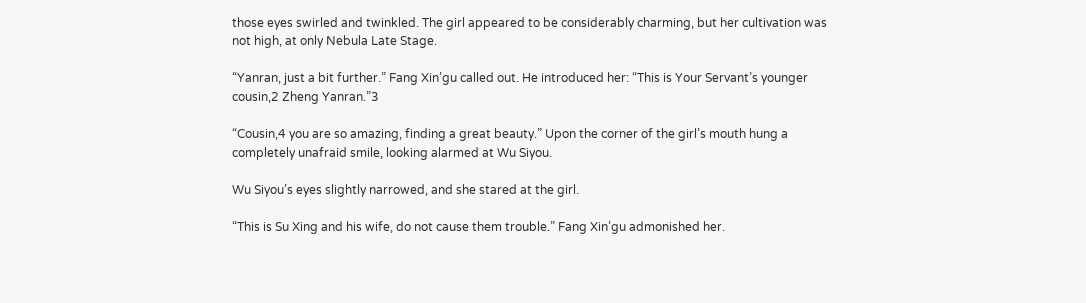those eyes swirled and twinkled. The girl appeared to be considerably charming, but her cultivation was not high, at only Nebula Late Stage.

“Yanran, just a bit further.” Fang Xin’gu called out. He introduced her: “This is Your Servant’s younger cousin,2 Zheng Yanran.”3

“Cousin,4 you are so amazing, finding a great beauty.” Upon the corner of the girl’s mouth hung a completely unafraid smile, looking alarmed at Wu Siyou.

Wu Siyou’s eyes slightly narrowed, and she stared at the girl.

“This is Su Xing and his wife, do not cause them trouble.” Fang Xin’gu admonished her.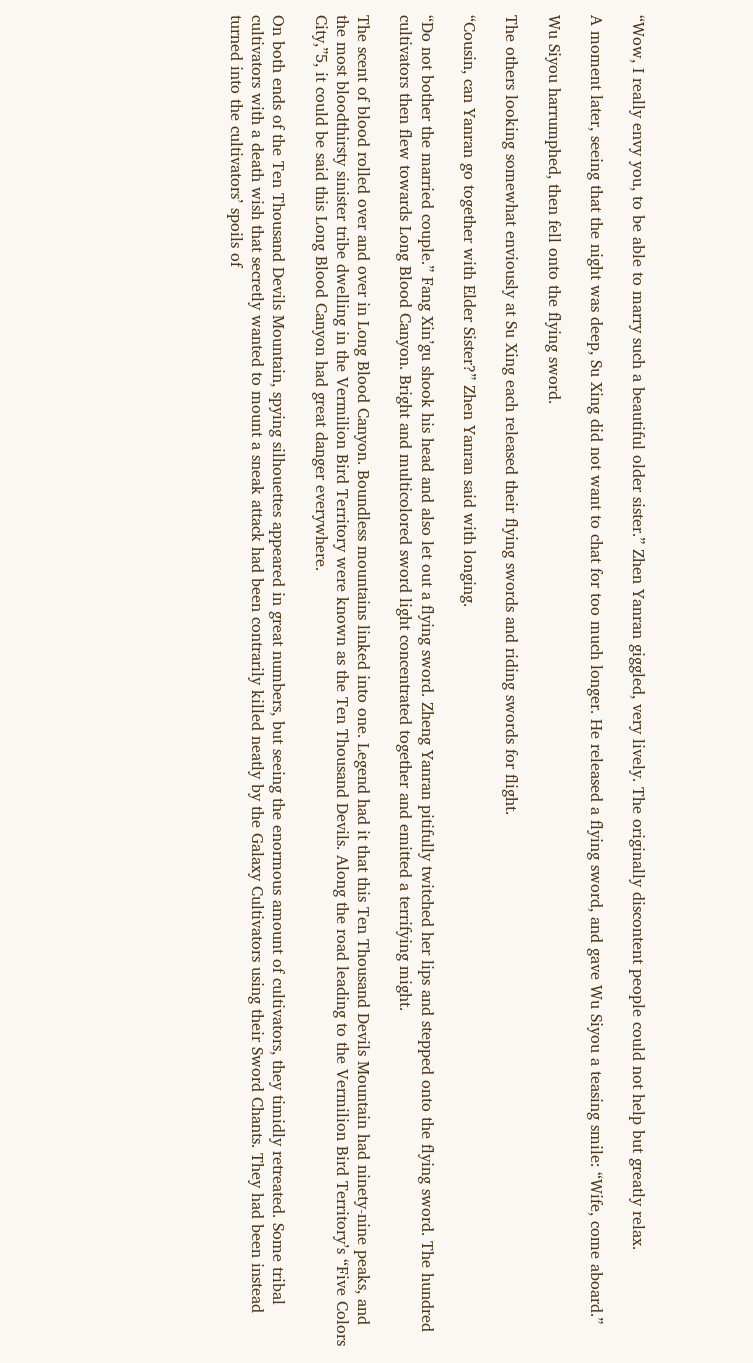“Wow, I really envy you, to be able to marry such a beautiful older sister.” Zhen Yanran giggled, very lively. The originally discontent people could not help but greatly relax.

A moment later, seeing that the night was deep, Su Xing did not want to chat for too much longer. He released a flying sword, and gave Wu Siyou a teasing smile: “Wife, come aboard.”

Wu Siyou harrumphed, then fell onto the flying sword.

The others looking somewhat enviously at Su Xing each released their flying swords and riding swords for flight.

“Cousin, can Yanran go together with Elder Sister?” Zhen Yanran said with longing.

“Do not bother the married couple.” Fang Xin’gu shook his head and also let out a flying sword. Zheng Yanran pitifully twitched her lips and stepped onto the flying sword. The hundred cultivators then flew towards Long Blood Canyon. Bright and multicolored sword light concentrated together and emitted a terrifying might.

The scent of blood rolled over and over in Long Blood Canyon. Boundless mountains linked into one. Legend had it that this Ten Thousand Devils Mountain had ninety-nine peaks, and the most bloodthirsty sinister tribe dwelling in the Vermilion Bird Territory were known as the Ten Thousand Devils. Along the road leading to the Vermilion Bird Territory’s “Five Colors City,”5, it could be said this Long Blood Canyon had great danger everywhere.

On both ends of the Ten Thousand Devils Mountain, spying silhouettes appeared in great numbers, but seeing the enormous amount of cultivators, they timidly retreated. Some tribal cultivators with a death wish that secretly wanted to mount a sneak attack had been contrarily killed neatly by the Galaxy Cultivators using their Sword Chants. They had been instead turned into the cultivators’ spoils of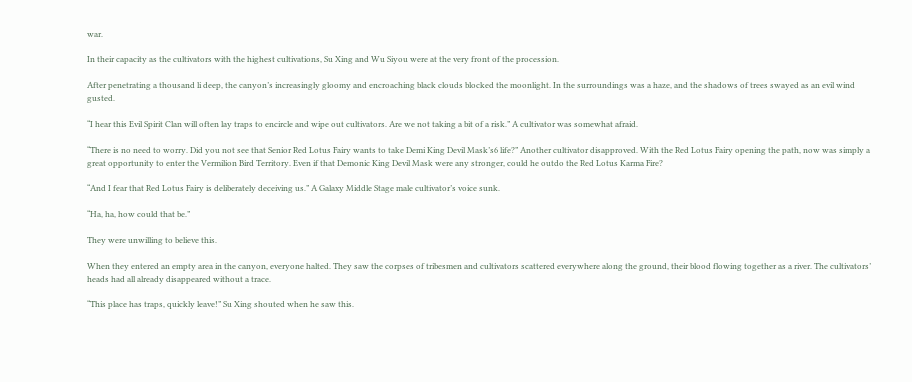war.

In their capacity as the cultivators with the highest cultivations, Su Xing and Wu Siyou were at the very front of the procession.

After penetrating a thousand li deep, the canyon’s increasingly gloomy and encroaching black clouds blocked the moonlight. In the surroundings was a haze, and the shadows of trees swayed as an evil wind gusted.

“I hear this Evil Spirit Clan will often lay traps to encircle and wipe out cultivators. Are we not taking a bit of a risk.” A cultivator was somewhat afraid.

“There is no need to worry. Did you not see that Senior Red Lotus Fairy wants to take Demi King Devil Mask’s6 life?” Another cultivator disapproved. With the Red Lotus Fairy opening the path, now was simply a great opportunity to enter the Vermilion Bird Territory. Even if that Demonic King Devil Mask were any stronger, could he outdo the Red Lotus Karma Fire?

“And I fear that Red Lotus Fairy is deliberately deceiving us.” A Galaxy Middle Stage male cultivator’s voice sunk.

“Ha, ha, how could that be.”

They were unwilling to believe this.

When they entered an empty area in the canyon, everyone halted. They saw the corpses of tribesmen and cultivators scattered everywhere along the ground, their blood flowing together as a river. The cultivators’ heads had all already disappeared without a trace.

“This place has traps, quickly leave!” Su Xing shouted when he saw this.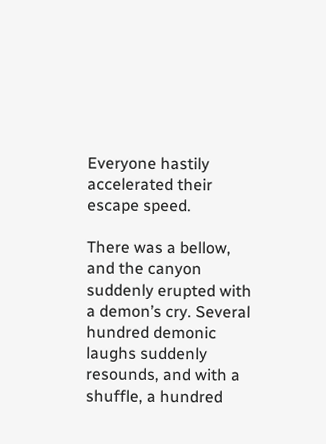Everyone hastily accelerated their escape speed.

There was a bellow, and the canyon suddenly erupted with a demon’s cry. Several hundred demonic laughs suddenly resounds, and with a shuffle, a hundred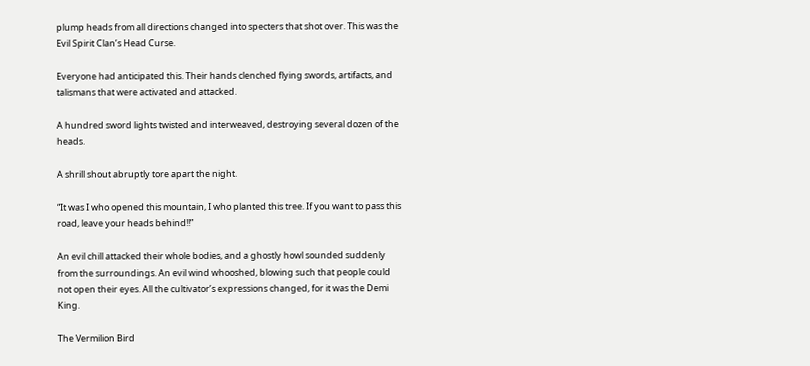plump heads from all directions changed into specters that shot over. This was the Evil Spirit Clan’s Head Curse.

Everyone had anticipated this. Their hands clenched flying swords, artifacts, and talismans that were activated and attacked.

A hundred sword lights twisted and interweaved, destroying several dozen of the heads.

A shrill shout abruptly tore apart the night.

“It was I who opened this mountain, I who planted this tree. If you want to pass this road, leave your heads behind!!”

An evil chill attacked their whole bodies, and a ghostly howl sounded suddenly from the surroundings. An evil wind whooshed, blowing such that people could not open their eyes. All the cultivator’s expressions changed, for it was the Demi King.

The Vermilion Bird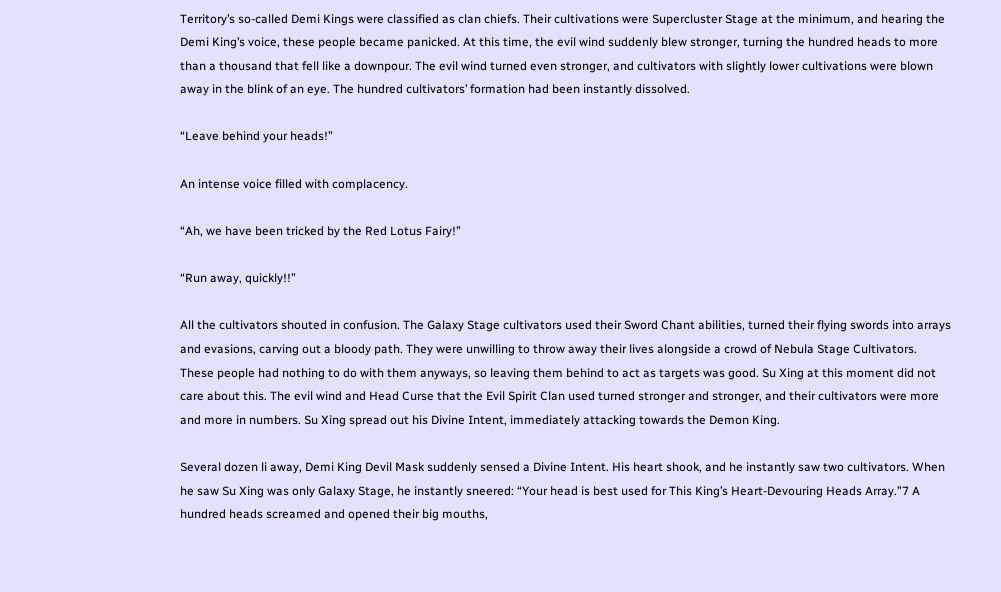Territory’s so-called Demi Kings were classified as clan chiefs. Their cultivations were Supercluster Stage at the minimum, and hearing the Demi King’s voice, these people became panicked. At this time, the evil wind suddenly blew stronger, turning the hundred heads to more than a thousand that fell like a downpour. The evil wind turned even stronger, and cultivators with slightly lower cultivations were blown away in the blink of an eye. The hundred cultivators’ formation had been instantly dissolved.

“Leave behind your heads!”

An intense voice filled with complacency.

“Ah, we have been tricked by the Red Lotus Fairy!”

“Run away, quickly!!”

All the cultivators shouted in confusion. The Galaxy Stage cultivators used their Sword Chant abilities, turned their flying swords into arrays and evasions, carving out a bloody path. They were unwilling to throw away their lives alongside a crowd of Nebula Stage Cultivators. These people had nothing to do with them anyways, so leaving them behind to act as targets was good. Su Xing at this moment did not care about this. The evil wind and Head Curse that the Evil Spirit Clan used turned stronger and stronger, and their cultivators were more and more in numbers. Su Xing spread out his Divine Intent, immediately attacking towards the Demon King.

Several dozen li away, Demi King Devil Mask suddenly sensed a Divine Intent. His heart shook, and he instantly saw two cultivators. When he saw Su Xing was only Galaxy Stage, he instantly sneered: “Your head is best used for This King’s Heart-Devouring Heads Array.”7 A hundred heads screamed and opened their big mouths,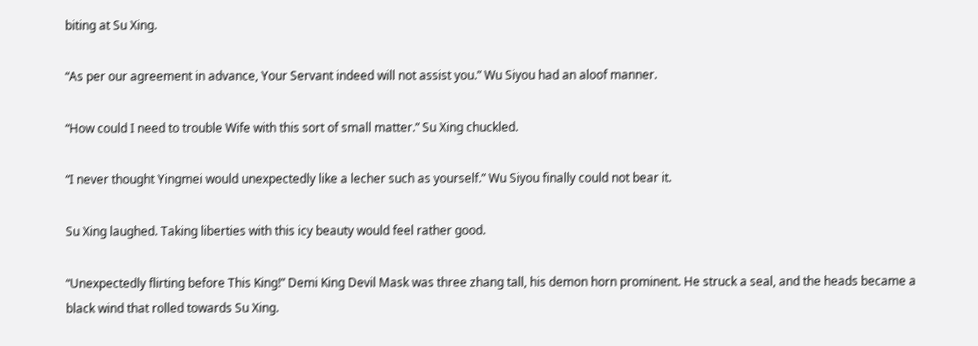biting at Su Xing.

“As per our agreement in advance, Your Servant indeed will not assist you.” Wu Siyou had an aloof manner.

“How could I need to trouble Wife with this sort of small matter.” Su Xing chuckled.

“I never thought Yingmei would unexpectedly like a lecher such as yourself.” Wu Siyou finally could not bear it.

Su Xing laughed. Taking liberties with this icy beauty would feel rather good.

“Unexpectedly flirting before This King!” Demi King Devil Mask was three zhang tall, his demon horn prominent. He struck a seal, and the heads became a black wind that rolled towards Su Xing.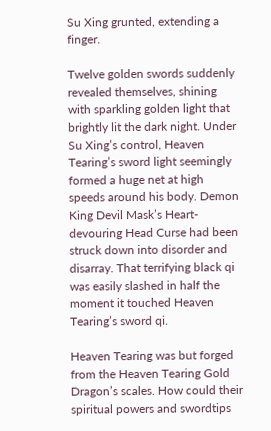Su Xing grunted, extending a finger.

Twelve golden swords suddenly revealed themselves, shining with sparkling golden light that brightly lit the dark night. Under Su Xing’s control, Heaven Tearing’s sword light seemingly formed a huge net at high speeds around his body. Demon King Devil Mask’s Heart-devouring Head Curse had been struck down into disorder and disarray. That terrifying black qi was easily slashed in half the moment it touched Heaven Tearing’s sword qi.

Heaven Tearing was but forged from the Heaven Tearing Gold Dragon’s scales. How could their spiritual powers and swordtips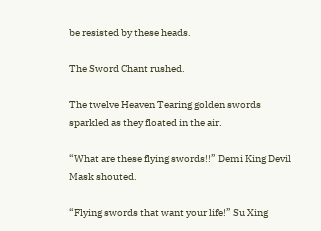be resisted by these heads.

The Sword Chant rushed.

The twelve Heaven Tearing golden swords sparkled as they floated in the air.

“What are these flying swords!!” Demi King Devil Mask shouted.

“Flying swords that want your life!” Su Xing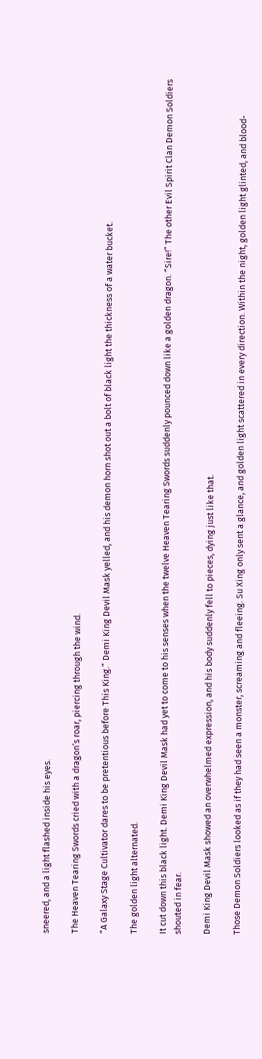sneered, and a light flashed inside his eyes.

The Heaven Tearing Swords cried with a dragon’s roar, piercing through the wind.

“A Galaxy Stage Cultivator dares to be pretentious before This King.” Demi King Devil Mask yelled, and his demon horn shot out a bolt of black light the thickness of a water bucket.

The golden light alternated.

It cut down this black light. Demi King Devil Mask had yet to come to his senses when the twelve Heaven Tearing Swords suddenly pounced down like a golden dragon. “Sire!” The other Evil Spirit Clan Demon Soldiers shouted in fear.

Demi King Devil Mask showed an overwhelmed expression, and his body suddenly fell to pieces, dying just like that.

Those Demon Soldiers looked as if they had seen a monster, screaming and fleeing. Su Xing only sent a glance, and golden light scattered in every direction. Within the night, golden light glinted, and blood-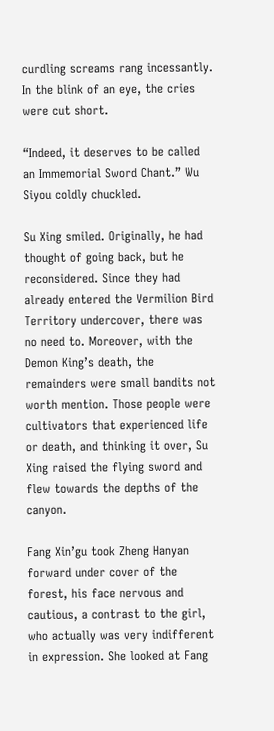curdling screams rang incessantly. In the blink of an eye, the cries were cut short.

“Indeed, it deserves to be called an Immemorial Sword Chant.” Wu Siyou coldly chuckled.

Su Xing smiled. Originally, he had thought of going back, but he reconsidered. Since they had already entered the Vermilion Bird Territory undercover, there was no need to. Moreover, with the Demon King’s death, the remainders were small bandits not worth mention. Those people were cultivators that experienced life or death, and thinking it over, Su Xing raised the flying sword and flew towards the depths of the canyon.

Fang Xin’gu took Zheng Hanyan forward under cover of the forest, his face nervous and cautious, a contrast to the girl, who actually was very indifferent in expression. She looked at Fang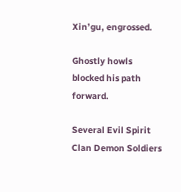Xin’gu, engrossed.

Ghostly howls blocked his path forward.

Several Evil Spirit Clan Demon Soldiers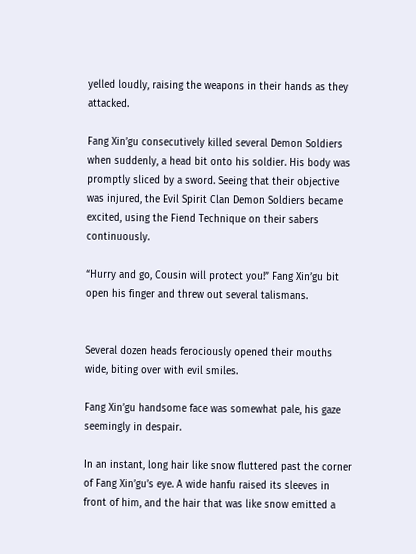yelled loudly, raising the weapons in their hands as they attacked.

Fang Xin’gu consecutively killed several Demon Soldiers when suddenly, a head bit onto his soldier. His body was promptly sliced by a sword. Seeing that their objective was injured, the Evil Spirit Clan Demon Soldiers became excited, using the Fiend Technique on their sabers continuously.

“Hurry and go, Cousin will protect you!” Fang Xin’gu bit open his finger and threw out several talismans.


Several dozen heads ferociously opened their mouths wide, biting over with evil smiles.

Fang Xin’gu handsome face was somewhat pale, his gaze seemingly in despair.

In an instant, long hair like snow fluttered past the corner of Fang Xin’gu’s eye. A wide hanfu raised its sleeves in front of him, and the hair that was like snow emitted a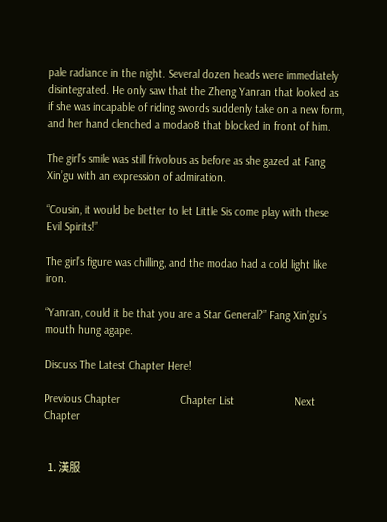pale radiance in the night. Several dozen heads were immediately disintegrated. He only saw that the Zheng Yanran that looked as if she was incapable of riding swords suddenly take on a new form, and her hand clenched a modao8 that blocked in front of him.

The girl’s smile was still frivolous as before as she gazed at Fang Xin’gu with an expression of admiration.

“Cousin, it would be better to let Little Sis come play with these Evil Spirits!”

The girl’s figure was chilling, and the modao had a cold light like iron.

“Yanran, could it be that you are a Star General?” Fang Xin’gu’s mouth hung agape.

Discuss The Latest Chapter Here!

Previous Chapter                    Chapter List                    Next Chapter


  1. 漢服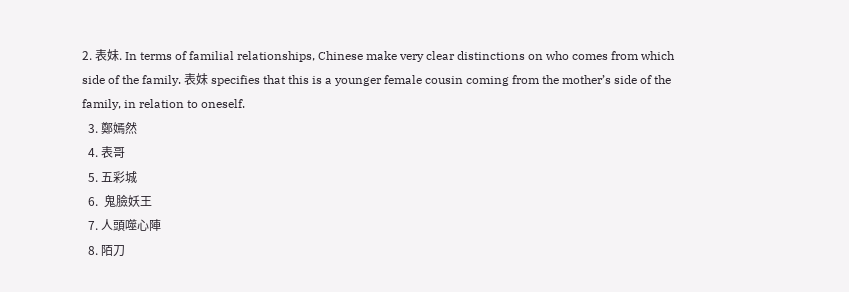2. 表妹. In terms of familial relationships, Chinese make very clear distinctions on who comes from which side of the family. 表妹 specifies that this is a younger female cousin coming from the mother’s side of the family, in relation to oneself.
  3. 鄭嫣然
  4. 表哥
  5. 五彩城
  6.  鬼臉妖王
  7. 人頭噬心陣
  8. 陌刀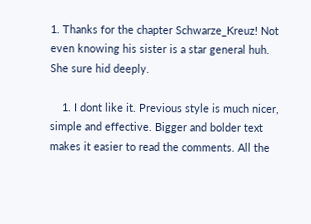1. Thanks for the chapter Schwarze_Kreuz! Not even knowing his sister is a star general huh. She sure hid deeply.

    1. I dont like it. Previous style is much nicer, simple and effective. Bigger and bolder text makes it easier to read the comments. All the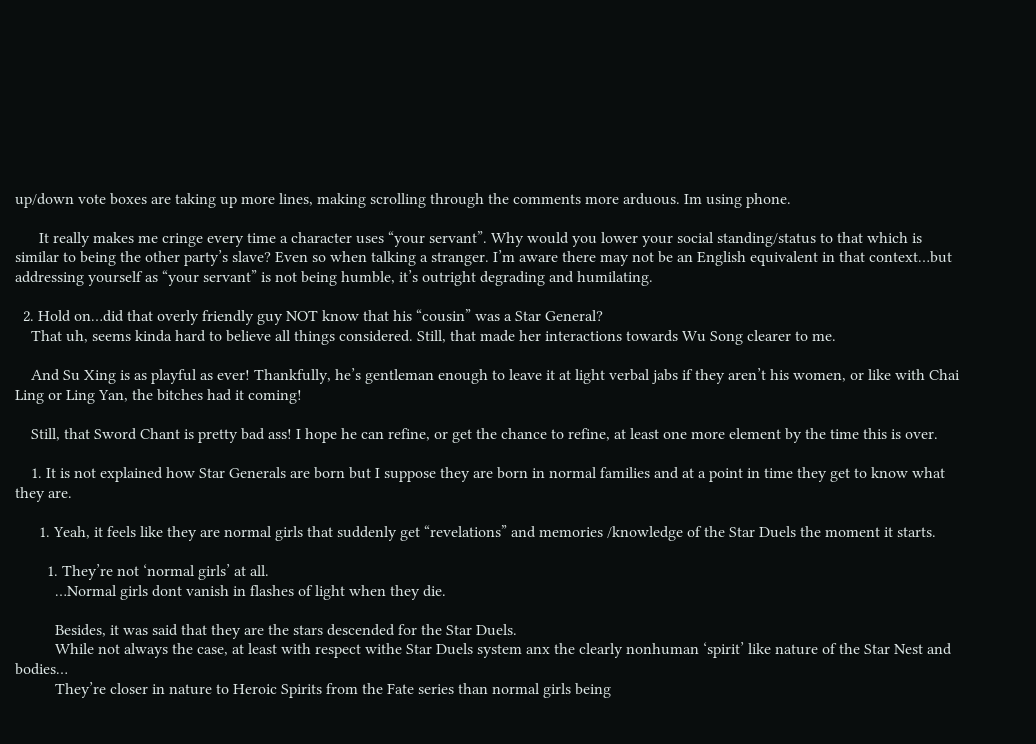up/down vote boxes are taking up more lines, making scrolling through the comments more arduous. Im using phone.

      It really makes me cringe every time a character uses “your servant”. Why would you lower your social standing/status to that which is similar to being the other party’s slave? Even so when talking a stranger. I’m aware there may not be an English equivalent in that context…but addressing yourself as “your servant” is not being humble, it’s outright degrading and humilating.

  2. Hold on…did that overly friendly guy NOT know that his “cousin” was a Star General?
    That uh, seems kinda hard to believe all things considered. Still, that made her interactions towards Wu Song clearer to me.

    And Su Xing is as playful as ever! Thankfully, he’s gentleman enough to leave it at light verbal jabs if they aren’t his women, or like with Chai Ling or Ling Yan, the bitches had it coming!

    Still, that Sword Chant is pretty bad ass! I hope he can refine, or get the chance to refine, at least one more element by the time this is over.

    1. It is not explained how Star Generals are born but I suppose they are born in normal families and at a point in time they get to know what they are.

      1. Yeah, it feels like they are normal girls that suddenly get “revelations” and memories /knowledge of the Star Duels the moment it starts.

        1. They’re not ‘normal girls’ at all.
          …Normal girls dont vanish in flashes of light when they die.

          Besides, it was said that they are the stars descended for the Star Duels.
          While not always the case, at least with respect withe Star Duels system anx the clearly nonhuman ‘spirit’ like nature of the Star Nest and bodies…
          They’re closer in nature to Heroic Spirits from the Fate series than normal girls being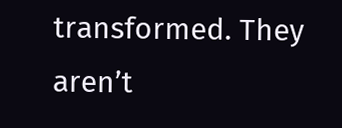transformed. They aren’t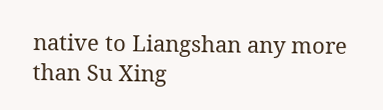native to Liangshan any more than Su Xing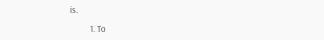is.

          1. To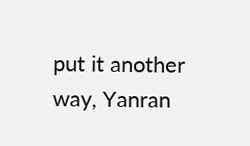put it another way, Yanran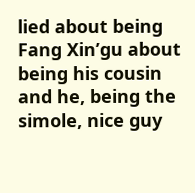lied about being Fang Xin’gu about being his cousin and he, being the simole, nice guy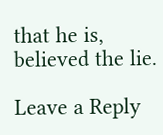that he is, believed the lie.

Leave a Reply